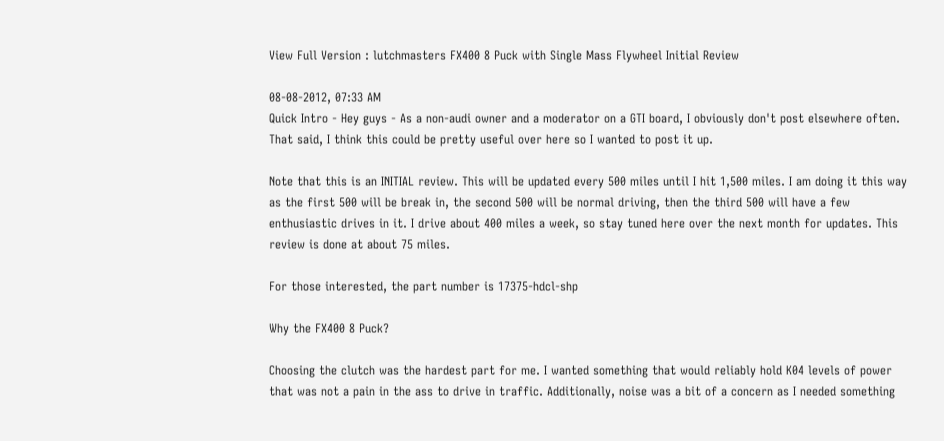View Full Version : lutchmasters FX400 8 Puck with Single Mass Flywheel Initial Review

08-08-2012, 07:33 AM
Quick Intro - Hey guys - As a non-audi owner and a moderator on a GTI board, I obviously don't post elsewhere often. That said, I think this could be pretty useful over here so I wanted to post it up.

Note that this is an INITIAL review. This will be updated every 500 miles until I hit 1,500 miles. I am doing it this way as the first 500 will be break in, the second 500 will be normal driving, then the third 500 will have a few enthusiastic drives in it. I drive about 400 miles a week, so stay tuned here over the next month for updates. This review is done at about 75 miles.

For those interested, the part number is 17375-hdcl-shp

Why the FX400 8 Puck?

Choosing the clutch was the hardest part for me. I wanted something that would reliably hold K04 levels of power that was not a pain in the ass to drive in traffic. Additionally, noise was a bit of a concern as I needed something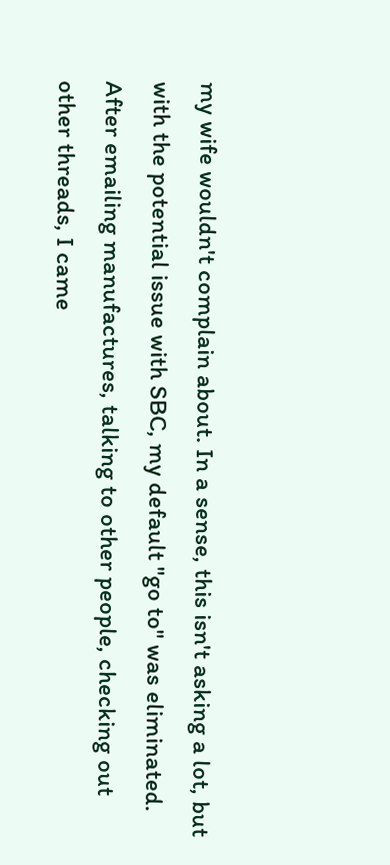my wife wouldn't complain about. In a sense, this isn't asking a lot, but with the potential issue with SBC, my default "go to" was eliminated. After emailing manufactures, talking to other people, checking out other threads, I came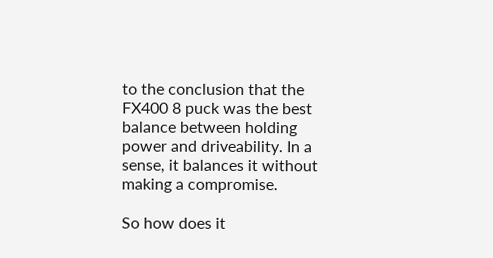to the conclusion that the FX400 8 puck was the best balance between holding power and driveability. In a sense, it balances it without making a compromise.

So how does it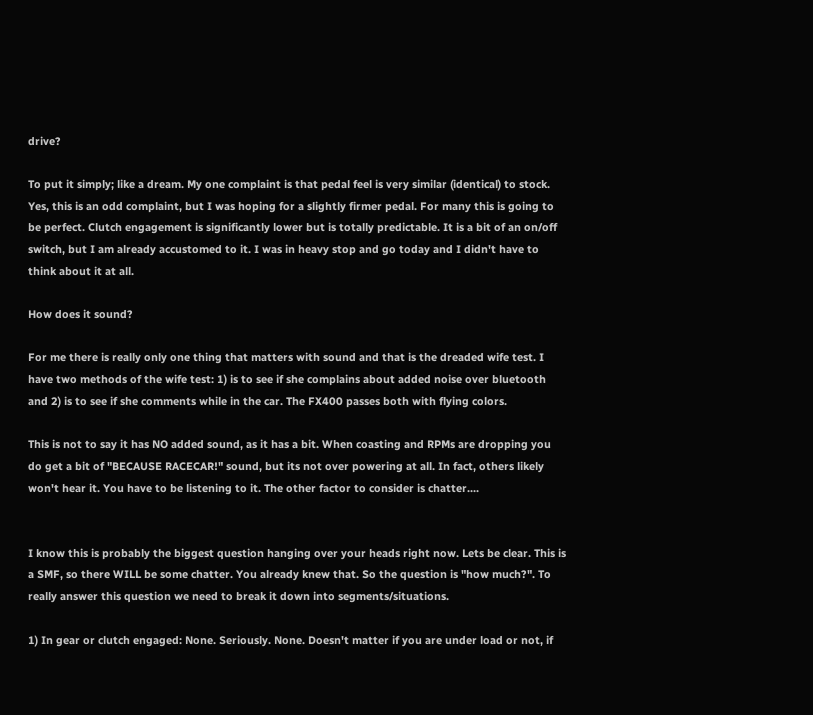drive?

To put it simply; like a dream. My one complaint is that pedal feel is very similar (identical) to stock. Yes, this is an odd complaint, but I was hoping for a slightly firmer pedal. For many this is going to be perfect. Clutch engagement is significantly lower but is totally predictable. It is a bit of an on/off switch, but I am already accustomed to it. I was in heavy stop and go today and I didn't have to think about it at all.

How does it sound?

For me there is really only one thing that matters with sound and that is the dreaded wife test. I have two methods of the wife test: 1) is to see if she complains about added noise over bluetooth and 2) is to see if she comments while in the car. The FX400 passes both with flying colors.

This is not to say it has NO added sound, as it has a bit. When coasting and RPMs are dropping you do get a bit of "BECAUSE RACECAR!" sound, but its not over powering at all. In fact, others likely won't hear it. You have to be listening to it. The other factor to consider is chatter....


I know this is probably the biggest question hanging over your heads right now. Lets be clear. This is a SMF, so there WILL be some chatter. You already knew that. So the question is "how much?". To really answer this question we need to break it down into segments/situations.

1) In gear or clutch engaged: None. Seriously. None. Doesn't matter if you are under load or not, if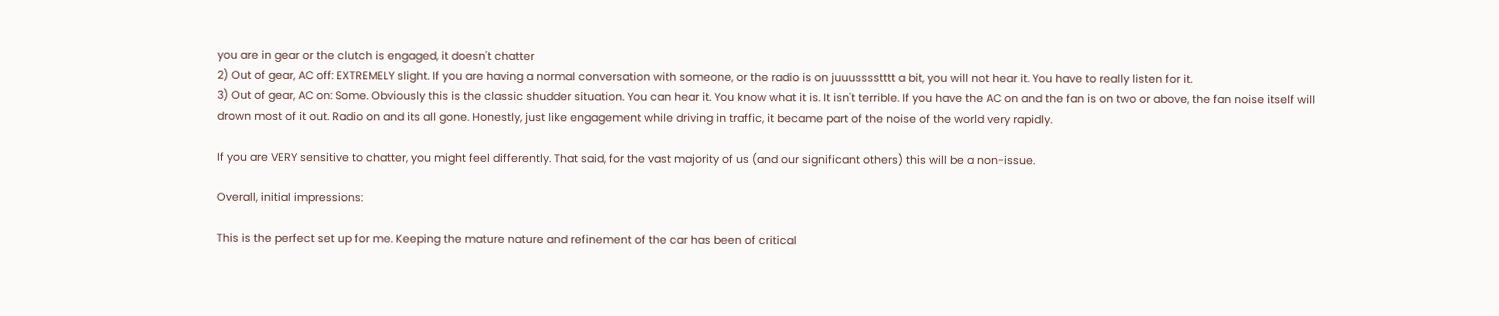you are in gear or the clutch is engaged, it doesn't chatter
2) Out of gear, AC off: EXTREMELY slight. If you are having a normal conversation with someone, or the radio is on juuusssstttt a bit, you will not hear it. You have to really listen for it.
3) Out of gear, AC on: Some. Obviously this is the classic shudder situation. You can hear it. You know what it is. It isn't terrible. If you have the AC on and the fan is on two or above, the fan noise itself will drown most of it out. Radio on and its all gone. Honestly, just like engagement while driving in traffic, it became part of the noise of the world very rapidly.

If you are VERY sensitive to chatter, you might feel differently. That said, for the vast majority of us (and our significant others) this will be a non-issue.

Overall, initial impressions:

This is the perfect set up for me. Keeping the mature nature and refinement of the car has been of critical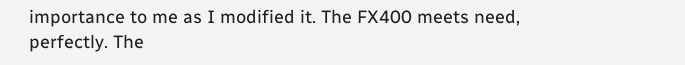importance to me as I modified it. The FX400 meets need, perfectly. The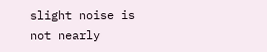slight noise is not nearly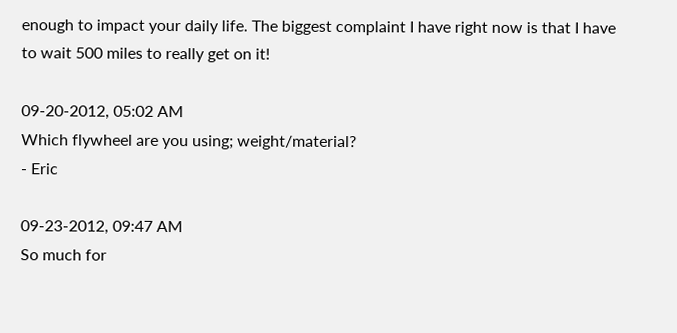enough to impact your daily life. The biggest complaint I have right now is that I have to wait 500 miles to really get on it!

09-20-2012, 05:02 AM
Which flywheel are you using; weight/material?
- Eric

09-23-2012, 09:47 AM
So much for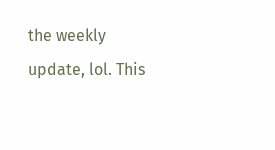the weekly update, lol. This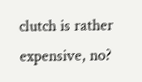clutch is rather expensive, no?